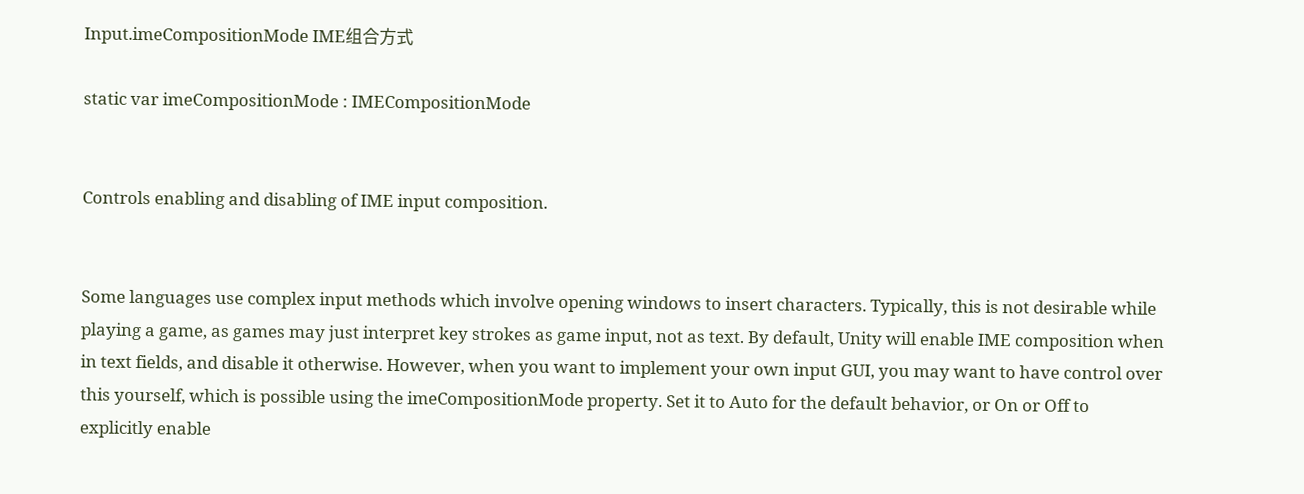Input.imeCompositionMode IME组合方式

static var imeCompositionMode : IMECompositionMode


Controls enabling and disabling of IME input composition.


Some languages use complex input methods which involve opening windows to insert characters. Typically, this is not desirable while playing a game, as games may just interpret key strokes as game input, not as text. By default, Unity will enable IME composition when in text fields, and disable it otherwise. However, when you want to implement your own input GUI, you may want to have control over this yourself, which is possible using the imeCompositionMode property. Set it to Auto for the default behavior, or On or Off to explicitly enable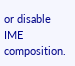or disable IME composition.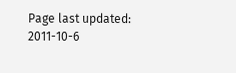Page last updated: 2011-10-6